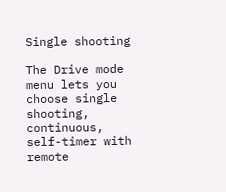Single shooting

The Drive mode menu lets you choose single shooting, continuous, self-timer with remote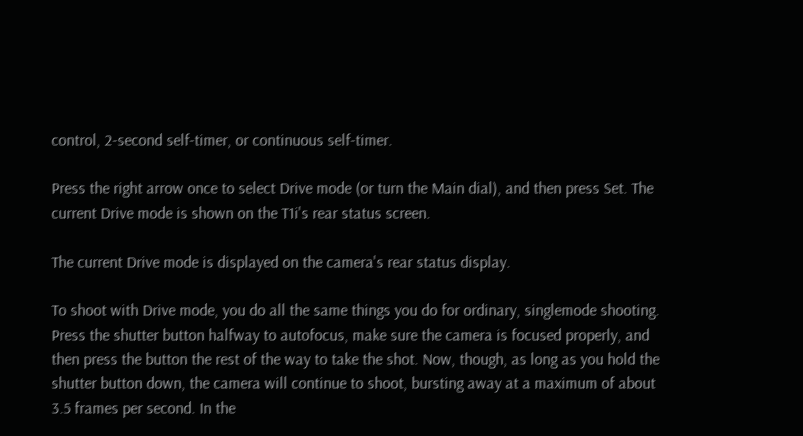control, 2-second self-timer, or continuous self-timer.

Press the right arrow once to select Drive mode (or turn the Main dial), and then press Set. The current Drive mode is shown on the T1i's rear status screen.

The current Drive mode is displayed on the camera's rear status display.

To shoot with Drive mode, you do all the same things you do for ordinary, singlemode shooting. Press the shutter button halfway to autofocus, make sure the camera is focused properly, and then press the button the rest of the way to take the shot. Now, though, as long as you hold the shutter button down, the camera will continue to shoot, bursting away at a maximum of about 3.5 frames per second. In the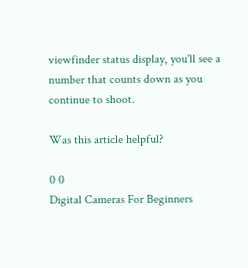viewfinder status display, you'll see a number that counts down as you continue to shoot.

Was this article helpful?

0 0
Digital Cameras For Beginners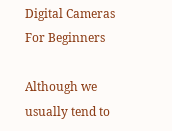Digital Cameras For Beginners

Although we usually tend to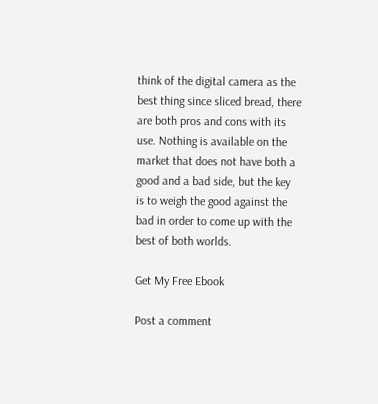think of the digital camera as the best thing since sliced bread, there are both pros and cons with its use. Nothing is available on the market that does not have both a good and a bad side, but the key is to weigh the good against the bad in order to come up with the best of both worlds.

Get My Free Ebook

Post a comment